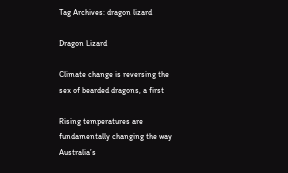Tag Archives: dragon lizard

Dragon Lizard

Climate change is reversing the sex of bearded dragons, a first

Rising temperatures are fundamentally changing the way Australia’s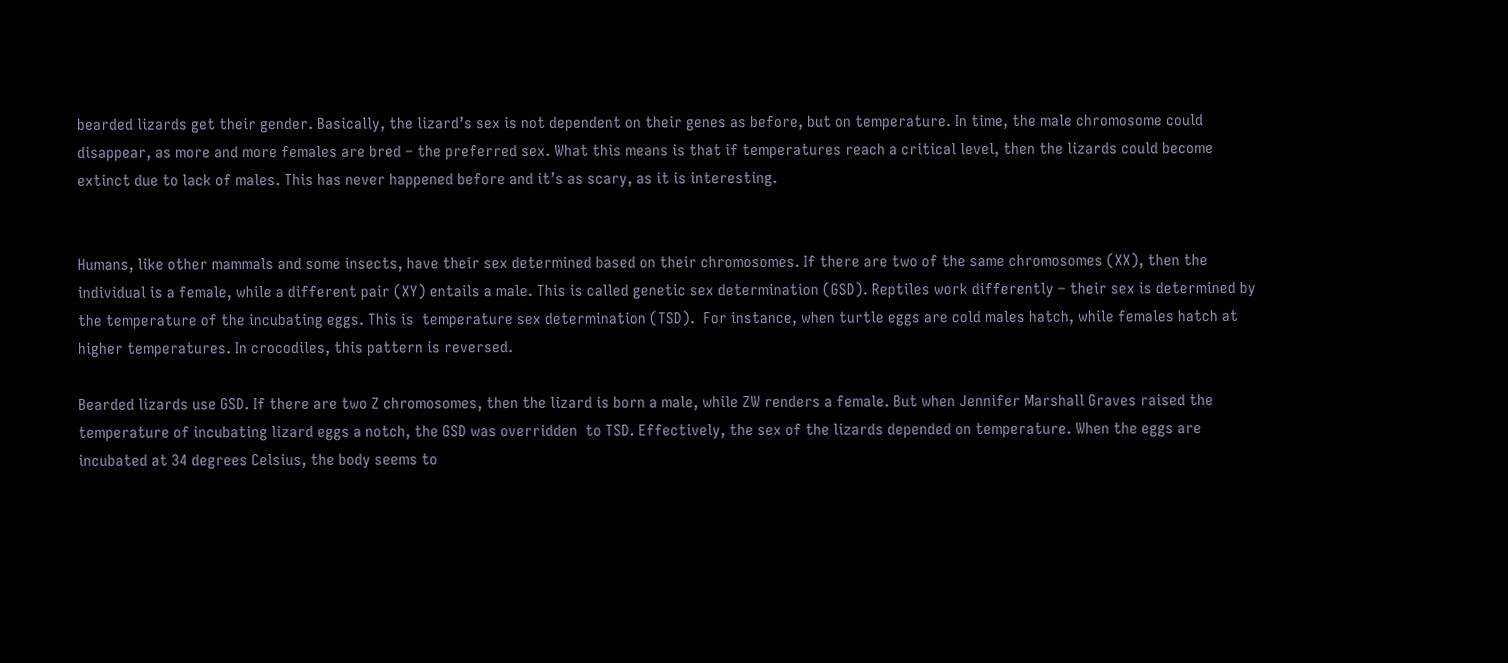bearded lizards get their gender. Basically, the lizard’s sex is not dependent on their genes as before, but on temperature. In time, the male chromosome could disappear, as more and more females are bred – the preferred sex. What this means is that if temperatures reach a critical level, then the lizards could become extinct due to lack of males. This has never happened before and it’s as scary, as it is interesting.


Humans, like other mammals and some insects, have their sex determined based on their chromosomes. If there are two of the same chromosomes (XX), then the individual is a female, while a different pair (XY) entails a male. This is called genetic sex determination (GSD). Reptiles work differently – their sex is determined by the temperature of the incubating eggs. This is  temperature sex determination (TSD).  For instance, when turtle eggs are cold males hatch, while females hatch at higher temperatures. In crocodiles, this pattern is reversed.

Bearded lizards use GSD. If there are two Z chromosomes, then the lizard is born a male, while ZW renders a female. But when Jennifer Marshall Graves raised the temperature of incubating lizard eggs a notch, the GSD was overridden  to TSD. Effectively, the sex of the lizards depended on temperature. When the eggs are incubated at 34 degrees Celsius, the body seems to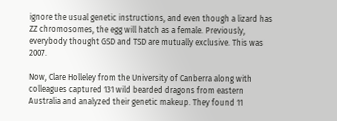ignore the usual genetic instructions, and even though a lizard has ZZ chromosomes, the egg will hatch as a female. Previously, everybody thought GSD and TSD are mutually exclusive. This was 2007.

Now, Clare Holleley from the University of Canberra along with colleagues captured 131 wild bearded dragons from eastern Australia and analyzed their genetic makeup. They found 11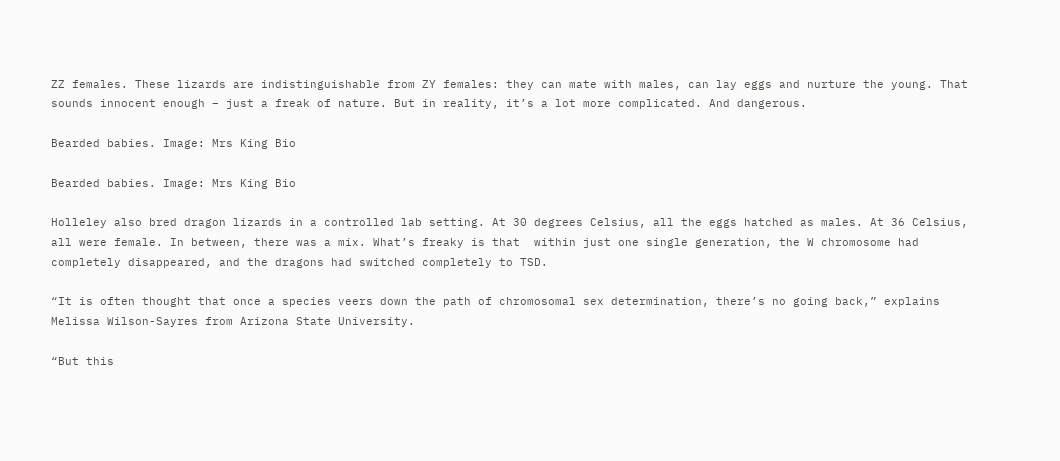ZZ females. These lizards are indistinguishable from ZY females: they can mate with males, can lay eggs and nurture the young. That sounds innocent enough – just a freak of nature. But in reality, it’s a lot more complicated. And dangerous.

Bearded babies. Image: Mrs King Bio

Bearded babies. Image: Mrs King Bio

Holleley also bred dragon lizards in a controlled lab setting. At 30 degrees Celsius, all the eggs hatched as males. At 36 Celsius, all were female. In between, there was a mix. What’s freaky is that  within just one single generation, the W chromosome had completely disappeared, and the dragons had switched completely to TSD.

“It is often thought that once a species veers down the path of chromosomal sex determination, there’s no going back,” explains Melissa Wilson-Sayres from Arizona State University.

“But this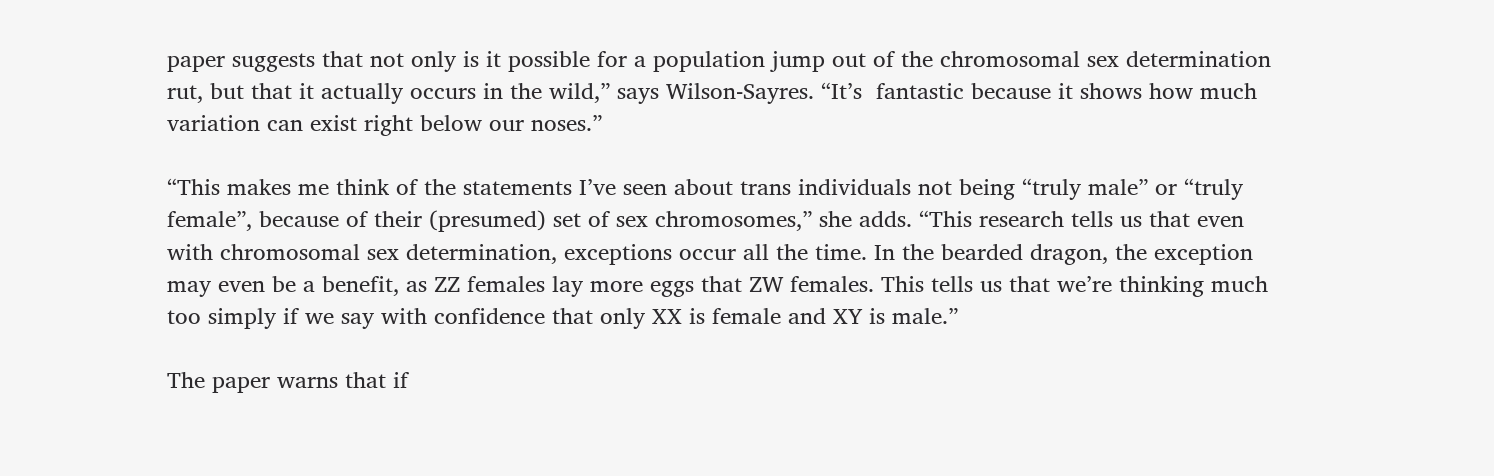paper suggests that not only is it possible for a population jump out of the chromosomal sex determination rut, but that it actually occurs in the wild,” says Wilson-Sayres. “It’s  fantastic because it shows how much variation can exist right below our noses.”

“This makes me think of the statements I’ve seen about trans individuals not being “truly male” or “truly female”, because of their (presumed) set of sex chromosomes,” she adds. “This research tells us that even with chromosomal sex determination, exceptions occur all the time. In the bearded dragon, the exception may even be a benefit, as ZZ females lay more eggs that ZW females. This tells us that we’re thinking much too simply if we say with confidence that only XX is female and XY is male.”

The paper warns that if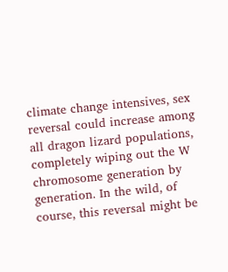climate change intensives, sex reversal could increase among all dragon lizard populations, completely wiping out the W chromosome generation by generation. In the wild, of course, this reversal might be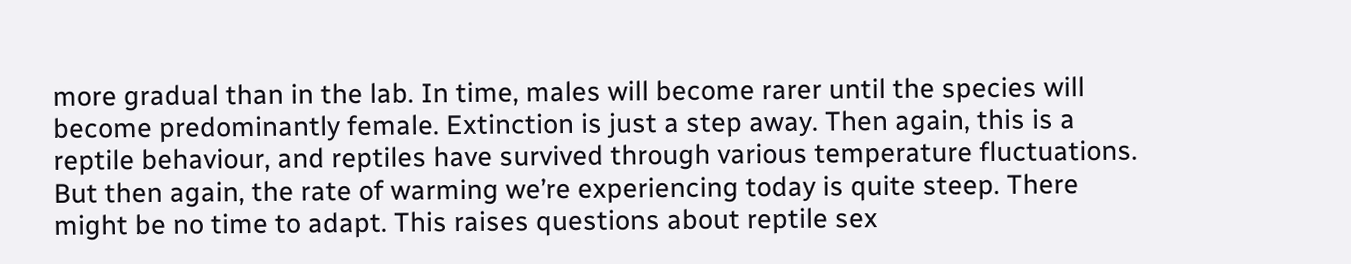more gradual than in the lab. In time, males will become rarer until the species will become predominantly female. Extinction is just a step away. Then again, this is a reptile behaviour, and reptiles have survived through various temperature fluctuations. But then again, the rate of warming we’re experiencing today is quite steep. There might be no time to adapt. This raises questions about reptile sex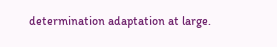determination adaptation at large.